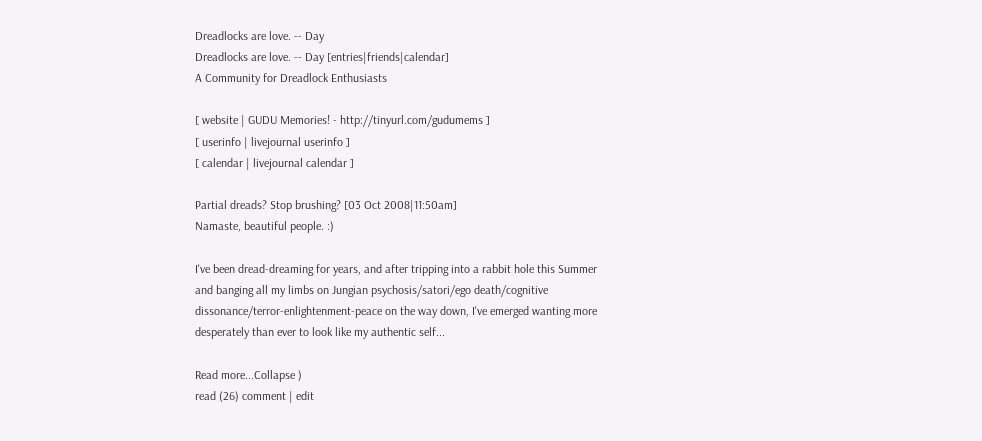Dreadlocks are love. -- Day
Dreadlocks are love. -- Day [entries|friends|calendar]
A Community for Dreadlock Enthusiasts

[ website | GUDU Memories! - http://tinyurl.com/gudumems ]
[ userinfo | livejournal userinfo ]
[ calendar | livejournal calendar ]

Partial dreads? Stop brushing? [03 Oct 2008|11:50am]
Namaste, beautiful people. :)

I've been dread-dreaming for years, and after tripping into a rabbit hole this Summer and banging all my limbs on Jungian psychosis/satori/ego death/cognitive dissonance/terror-enlightenment-peace on the way down, I've emerged wanting more desperately than ever to look like my authentic self...

Read more...Collapse )
read (26) comment | edit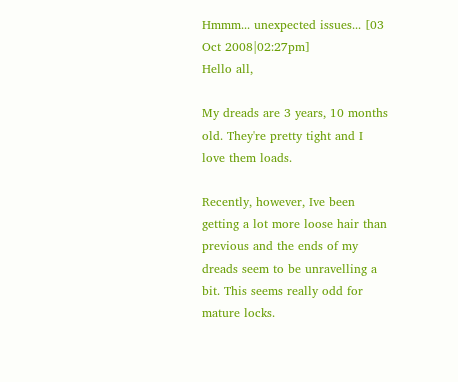Hmmm... unexpected issues... [03 Oct 2008|02:27pm]
Hello all,

My dreads are 3 years, 10 months old. They're pretty tight and I love them loads.

Recently, however, Ive been getting a lot more loose hair than previous and the ends of my dreads seem to be unravelling a bit. This seems really odd for mature locks.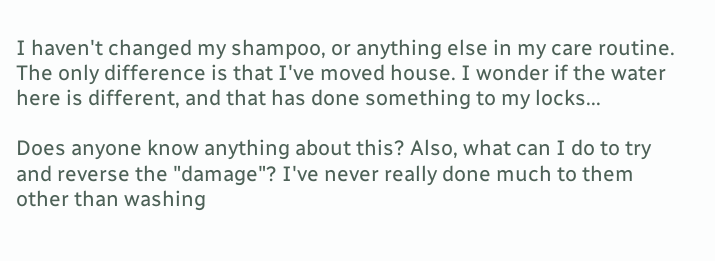I haven't changed my shampoo, or anything else in my care routine. The only difference is that I've moved house. I wonder if the water here is different, and that has done something to my locks...

Does anyone know anything about this? Also, what can I do to try and reverse the "damage"? I've never really done much to them other than washing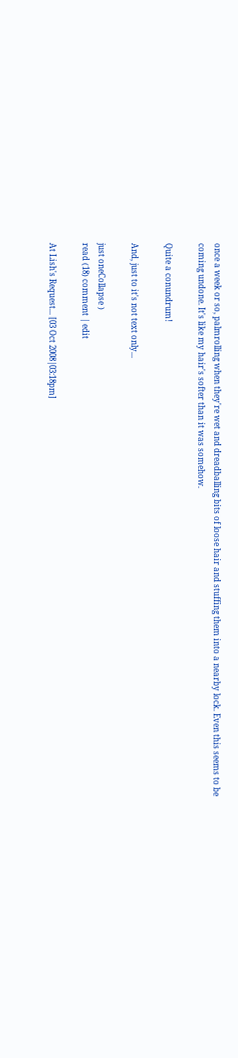once a week or so, palmrolling when they're wet and dreadballing bits of loose hair and stuffing them into a nearby lock. Even this seems to be coming undone. It's like my hair's softer than it was somehow.

Quite a conundrum!

And, just to it's not text only...

just oneCollapse )
read (18) comment | edit

At Lish's Request... [03 Oct 2008|03:18pm]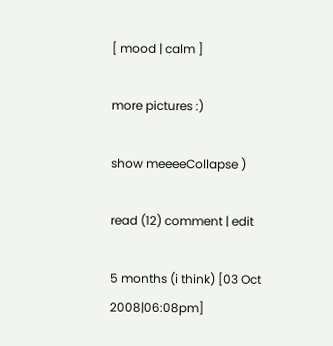[ mood | calm ]

more pictures :)

show meeeeCollapse )

read (12) comment | edit

5 months (i think) [03 Oct 2008|06:08pm]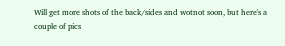Will get more shots of the back/sides and wotnot soon, but here's a couple of pics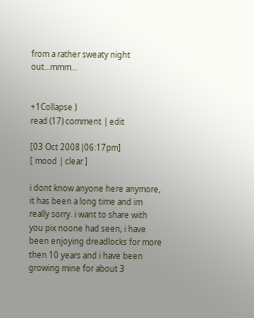from a rather sweaty night out...mmm...


+1Collapse )
read (17) comment | edit

[03 Oct 2008|06:17pm]
[ mood | clear ]

i dont know anyone here anymore, it has been a long time and im really sorry. i want to share with you pix noone had seen, i have been enjoying dreadlocks for more then 10 years and i have been growing mine for about 3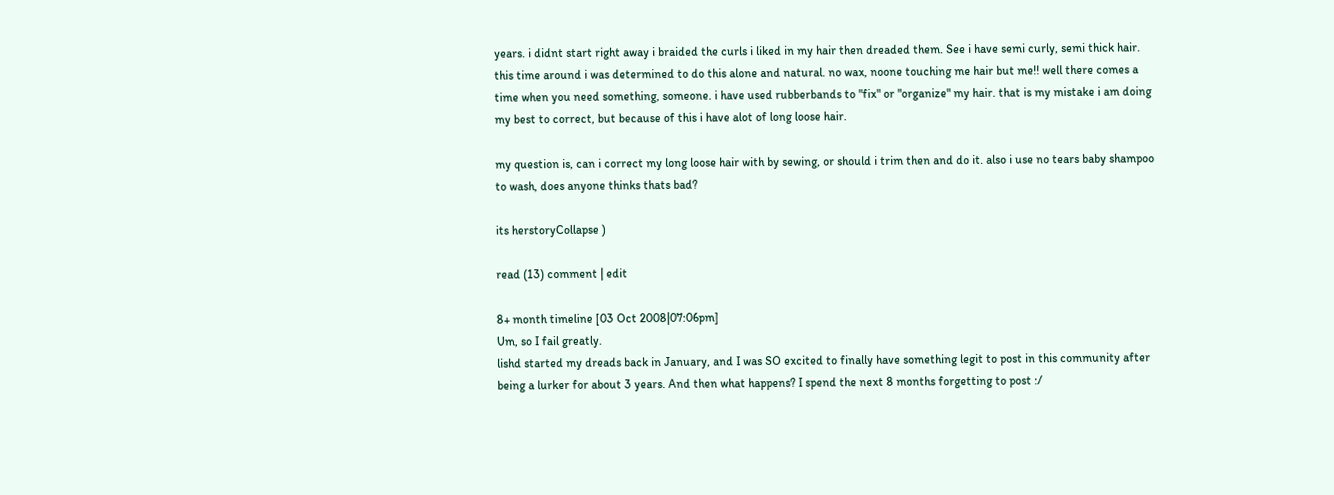years. i didnt start right away i braided the curls i liked in my hair then dreaded them. See i have semi curly, semi thick hair. this time around i was determined to do this alone and natural. no wax, noone touching me hair but me!! well there comes a time when you need something, someone. i have used rubberbands to "fix" or "organize" my hair. that is my mistake i am doing my best to correct, but because of this i have alot of long loose hair.

my question is, can i correct my long loose hair with by sewing, or should i trim then and do it. also i use no tears baby shampoo to wash, does anyone thinks thats bad?

its herstoryCollapse )

read (13) comment | edit

8+ month timeline [03 Oct 2008|07:06pm]
Um, so I fail greatly.
lishd started my dreads back in January, and I was SO excited to finally have something legit to post in this community after being a lurker for about 3 years. And then what happens? I spend the next 8 months forgetting to post :/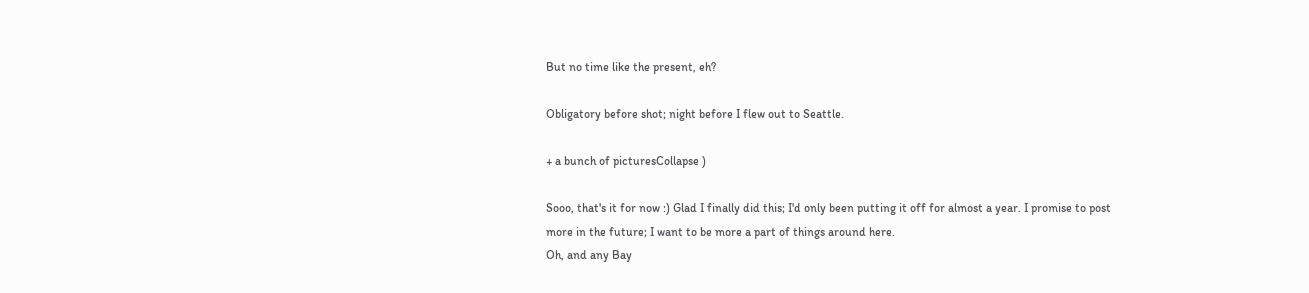But no time like the present, eh?

Obligatory before shot; night before I flew out to Seattle.

+ a bunch of picturesCollapse )

Sooo, that's it for now :) Glad I finally did this; I'd only been putting it off for almost a year. I promise to post more in the future; I want to be more a part of things around here.
Oh, and any Bay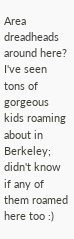Area dreadheads around here? I've seen tons of gorgeous kids roaming about in Berkeley; didn't know if any of them roamed here too :)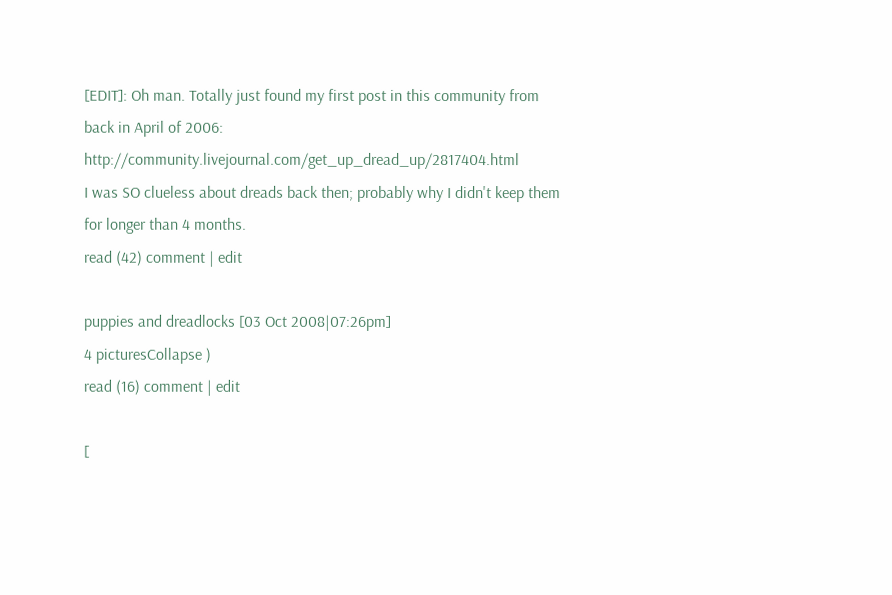[EDIT]: Oh man. Totally just found my first post in this community from back in April of 2006: http://community.livejournal.com/get_up_dread_up/2817404.html
I was SO clueless about dreads back then; probably why I didn't keep them for longer than 4 months.
read (42) comment | edit

puppies and dreadlocks [03 Oct 2008|07:26pm]
4 picturesCollapse )
read (16) comment | edit

[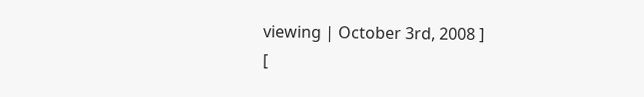viewing | October 3rd, 2008 ]
[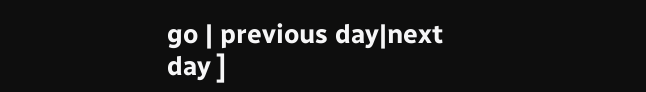go | previous day|next day ]